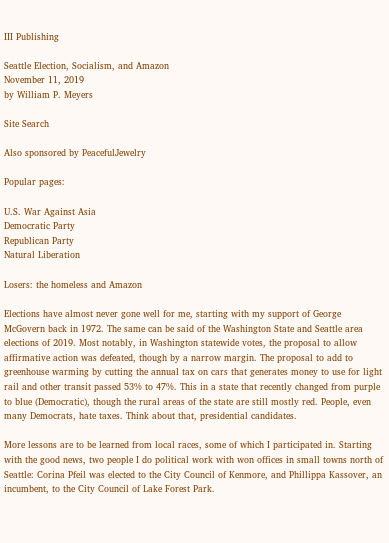III Publishing

Seattle Election, Socialism, and Amazon
November 11, 2019
by William P. Meyers

Site Search

Also sponsored by PeacefulJewelry

Popular pages:

U.S. War Against Asia
Democratic Party
Republican Party
Natural Liberation

Losers: the homeless and Amazon

Elections have almost never gone well for me, starting with my support of George McGovern back in 1972. The same can be said of the Washington State and Seattle area elections of 2019. Most notably, in Washington statewide votes, the proposal to allow affirmative action was defeated, though by a narrow margin. The proposal to add to greenhouse warming by cutting the annual tax on cars that generates money to use for light rail and other transit passed 53% to 47%. This in a state that recently changed from purple to blue (Democratic), though the rural areas of the state are still mostly red. People, even many Democrats, hate taxes. Think about that, presidential candidates.

More lessons are to be learned from local races, some of which I participated in. Starting with the good news, two people I do political work with won offices in small towns north of Seattle: Corina Pfeil was elected to the City Council of Kenmore, and Phillippa Kassover, an incumbent, to the City Council of Lake Forest Park.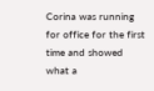Corina was running for office for the first time and showed what a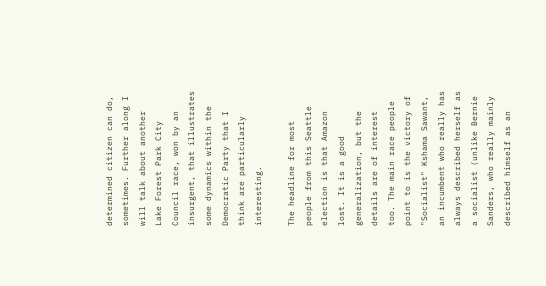determined citizen can do, sometimes. Further along I will talk about another Lake Forest Park City Council race, won by an insurgent, that illustrates some dynamics within the Democratic Party that I think are particularly interesting.

The headline for most people from this Seattle election is that Amazon lost. It is a good generalization, but the details are of interest too. The main race people point to is the victory of "Socialist" Kshama Sawant, an incumbent who really has always described herself as a socialist (unlike Bernie Sanders, who really mainly described himself as an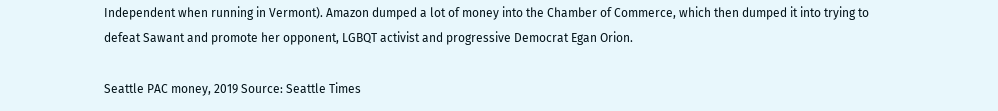Independent when running in Vermont). Amazon dumped a lot of money into the Chamber of Commerce, which then dumped it into trying to defeat Sawant and promote her opponent, LGBQT activist and progressive Democrat Egan Orion.

Seattle PAC money, 2019 Source: Seattle Times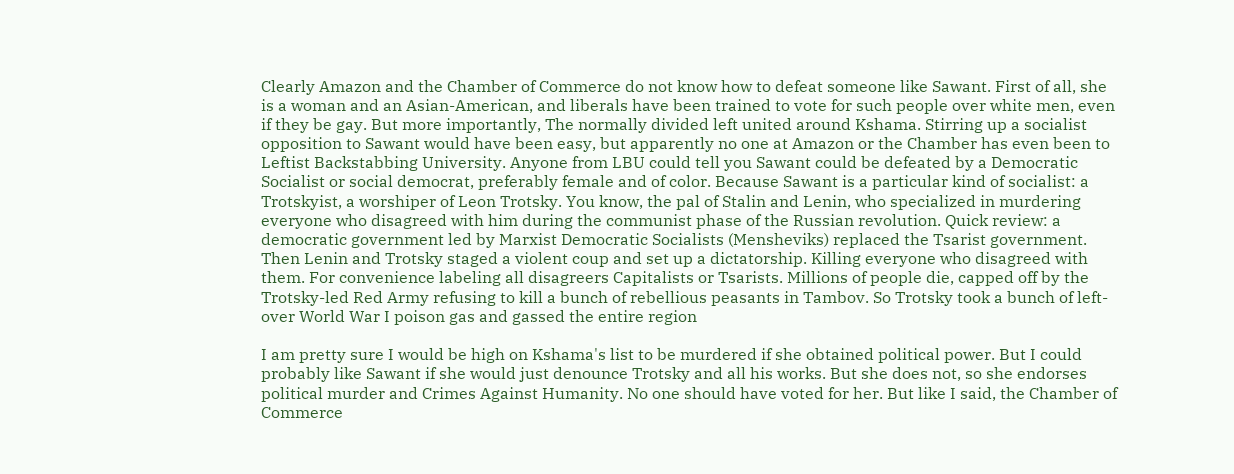Clearly Amazon and the Chamber of Commerce do not know how to defeat someone like Sawant. First of all, she is a woman and an Asian-American, and liberals have been trained to vote for such people over white men, even if they be gay. But more importantly, The normally divided left united around Kshama. Stirring up a socialist opposition to Sawant would have been easy, but apparently no one at Amazon or the Chamber has even been to Leftist Backstabbing University. Anyone from LBU could tell you Sawant could be defeated by a Democratic Socialist or social democrat, preferably female and of color. Because Sawant is a particular kind of socialist: a Trotskyist, a worshiper of Leon Trotsky. You know, the pal of Stalin and Lenin, who specialized in murdering everyone who disagreed with him during the communist phase of the Russian revolution. Quick review: a democratic government led by Marxist Democratic Socialists (Mensheviks) replaced the Tsarist government. Then Lenin and Trotsky staged a violent coup and set up a dictatorship. Killing everyone who disagreed with them. For convenience labeling all disagreers Capitalists or Tsarists. Millions of people die, capped off by the Trotsky-led Red Army refusing to kill a bunch of rebellious peasants in Tambov. So Trotsky took a bunch of left-over World War I poison gas and gassed the entire region

I am pretty sure I would be high on Kshama's list to be murdered if she obtained political power. But I could probably like Sawant if she would just denounce Trotsky and all his works. But she does not, so she endorses political murder and Crimes Against Humanity. No one should have voted for her. But like I said, the Chamber of Commerce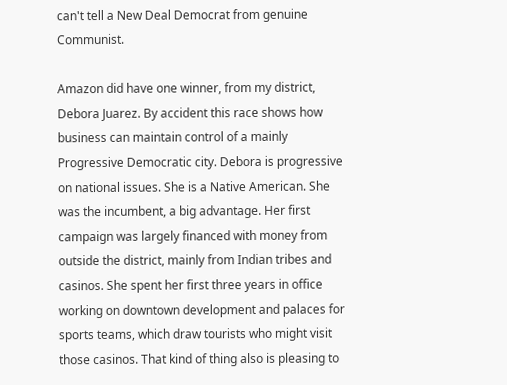can't tell a New Deal Democrat from genuine Communist.

Amazon did have one winner, from my district, Debora Juarez. By accident this race shows how business can maintain control of a mainly Progressive Democratic city. Debora is progressive on national issues. She is a Native American. She was the incumbent, a big advantage. Her first campaign was largely financed with money from outside the district, mainly from Indian tribes and casinos. She spent her first three years in office working on downtown development and palaces for sports teams, which draw tourists who might visit those casinos. That kind of thing also is pleasing to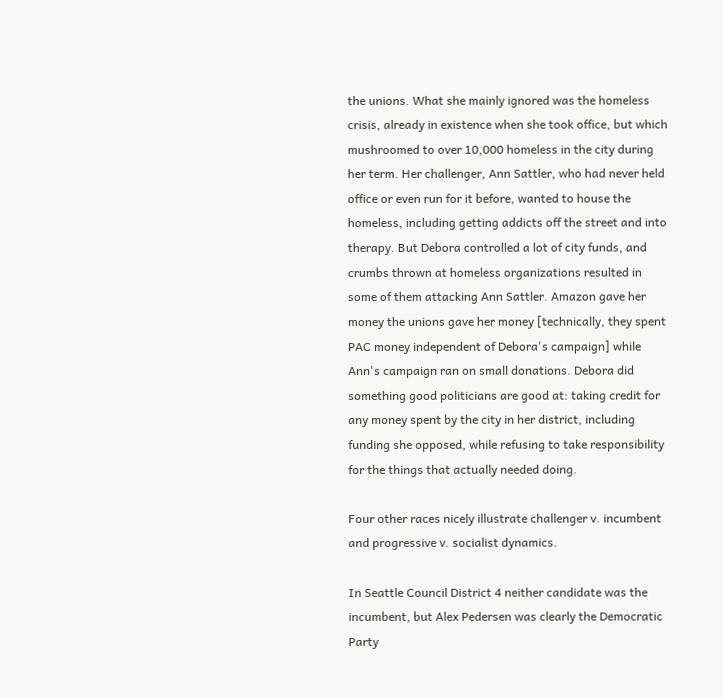the unions. What she mainly ignored was the homeless crisis, already in existence when she took office, but which mushroomed to over 10,000 homeless in the city during her term. Her challenger, Ann Sattler, who had never held office or even run for it before, wanted to house the homeless, including getting addicts off the street and into therapy. But Debora controlled a lot of city funds, and crumbs thrown at homeless organizations resulted in some of them attacking Ann Sattler. Amazon gave her money the unions gave her money [technically, they spent PAC money independent of Debora's campaign] while Ann's campaign ran on small donations. Debora did something good politicians are good at: taking credit for any money spent by the city in her district, including funding she opposed, while refusing to take responsibility for the things that actually needed doing.

Four other races nicely illustrate challenger v. incumbent and progressive v. socialist dynamics.

In Seattle Council District 4 neither candidate was the incumbent, but Alex Pedersen was clearly the Democratic Party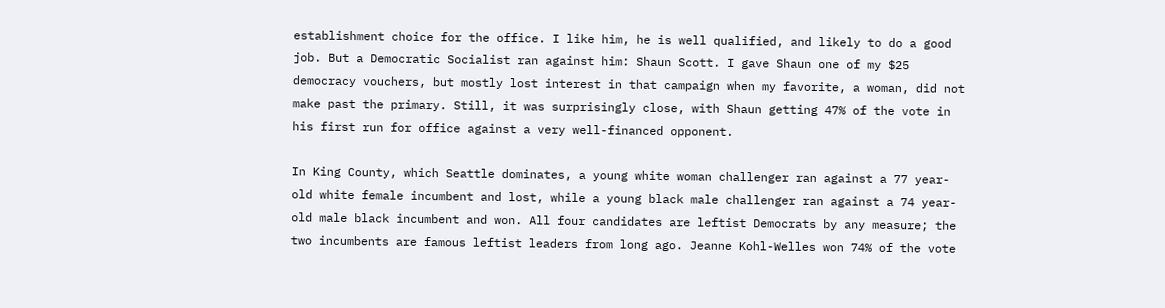establishment choice for the office. I like him, he is well qualified, and likely to do a good job. But a Democratic Socialist ran against him: Shaun Scott. I gave Shaun one of my $25 democracy vouchers, but mostly lost interest in that campaign when my favorite, a woman, did not make past the primary. Still, it was surprisingly close, with Shaun getting 47% of the vote in his first run for office against a very well-financed opponent.

In King County, which Seattle dominates, a young white woman challenger ran against a 77 year-old white female incumbent and lost, while a young black male challenger ran against a 74 year-old male black incumbent and won. All four candidates are leftist Democrats by any measure; the two incumbents are famous leftist leaders from long ago. Jeanne Kohl-Welles won 74% of the vote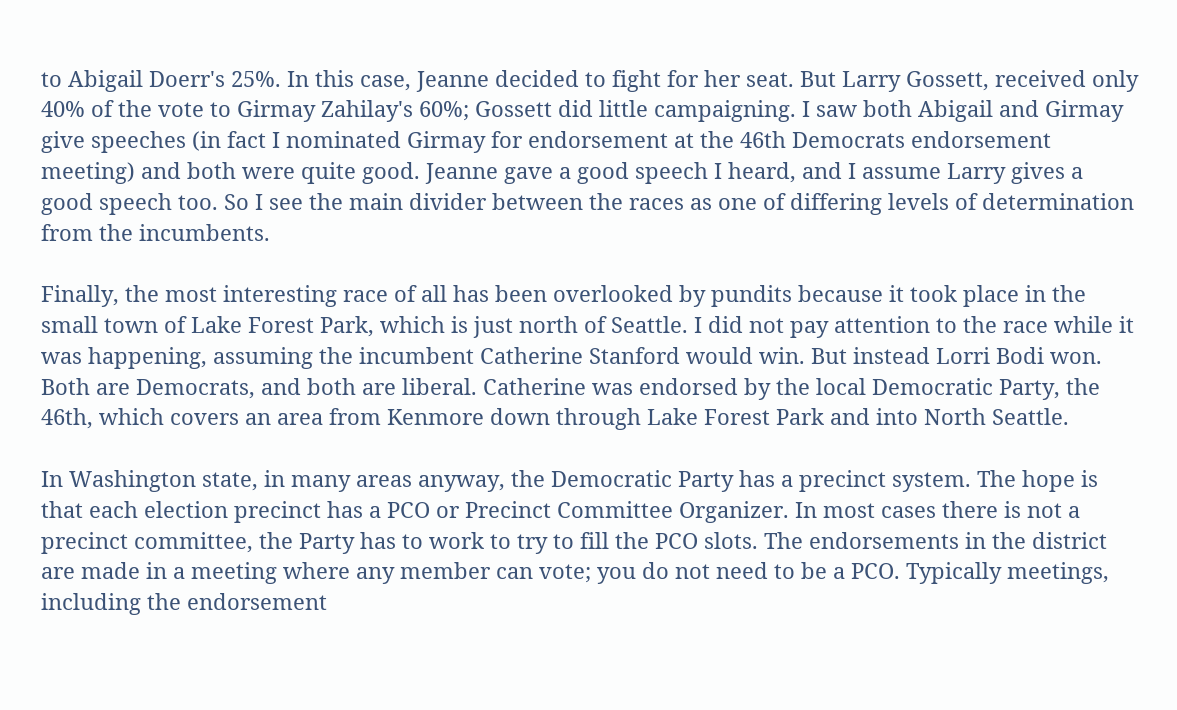to Abigail Doerr's 25%. In this case, Jeanne decided to fight for her seat. But Larry Gossett, received only 40% of the vote to Girmay Zahilay's 60%; Gossett did little campaigning. I saw both Abigail and Girmay give speeches (in fact I nominated Girmay for endorsement at the 46th Democrats endorsement meeting) and both were quite good. Jeanne gave a good speech I heard, and I assume Larry gives a good speech too. So I see the main divider between the races as one of differing levels of determination from the incumbents.

Finally, the most interesting race of all has been overlooked by pundits because it took place in the small town of Lake Forest Park, which is just north of Seattle. I did not pay attention to the race while it was happening, assuming the incumbent Catherine Stanford would win. But instead Lorri Bodi won. Both are Democrats, and both are liberal. Catherine was endorsed by the local Democratic Party, the 46th, which covers an area from Kenmore down through Lake Forest Park and into North Seattle.

In Washington state, in many areas anyway, the Democratic Party has a precinct system. The hope is that each election precinct has a PCO or Precinct Committee Organizer. In most cases there is not a precinct committee, the Party has to work to try to fill the PCO slots. The endorsements in the district are made in a meeting where any member can vote; you do not need to be a PCO. Typically meetings, including the endorsement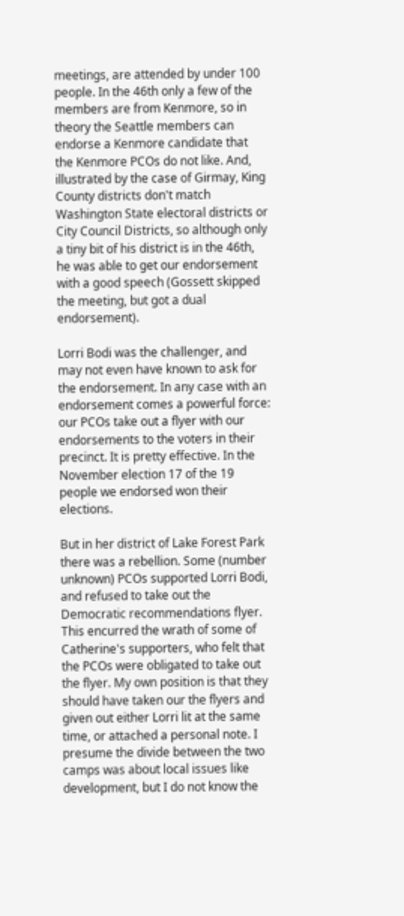meetings, are attended by under 100 people. In the 46th only a few of the members are from Kenmore, so in theory the Seattle members can endorse a Kenmore candidate that the Kenmore PCOs do not like. And, illustrated by the case of Girmay, King County districts don't match Washington State electoral districts or City Council Districts, so although only a tiny bit of his district is in the 46th, he was able to get our endorsement with a good speech (Gossett skipped the meeting, but got a dual endorsement).

Lorri Bodi was the challenger, and may not even have known to ask for the endorsement. In any case with an endorsement comes a powerful force: our PCOs take out a flyer with our endorsements to the voters in their precinct. It is pretty effective. In the November election 17 of the 19 people we endorsed won their elections.

But in her district of Lake Forest Park there was a rebellion. Some (number unknown) PCOs supported Lorri Bodi, and refused to take out the Democratic recommendations flyer. This encurred the wrath of some of Catherine's supporters, who felt that the PCOs were obligated to take out the flyer. My own position is that they should have taken our the flyers and given out either Lorri lit at the same time, or attached a personal note. I presume the divide between the two camps was about local issues like development, but I do not know the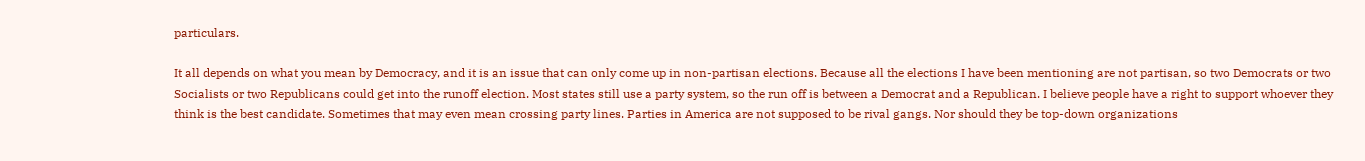particulars.

It all depends on what you mean by Democracy, and it is an issue that can only come up in non-partisan elections. Because all the elections I have been mentioning are not partisan, so two Democrats or two Socialists or two Republicans could get into the runoff election. Most states still use a party system, so the run off is between a Democrat and a Republican. I believe people have a right to support whoever they think is the best candidate. Sometimes that may even mean crossing party lines. Parties in America are not supposed to be rival gangs. Nor should they be top-down organizations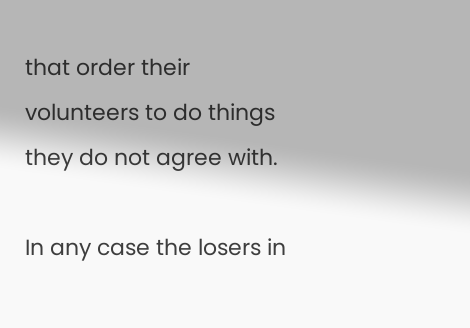that order their volunteers to do things they do not agree with.

In any case the losers in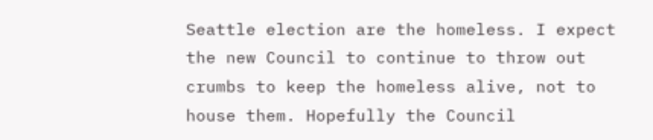Seattle election are the homeless. I expect the new Council to continue to throw out crumbs to keep the homeless alive, not to house them. Hopefully the Council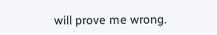will prove me wrong.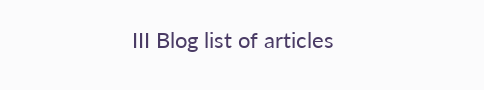III Blog list of articles